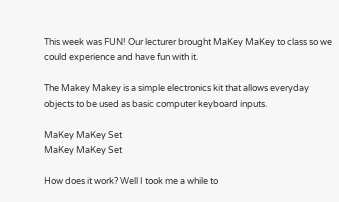This week was FUN! Our lecturer brought MaKey MaKey to class so we could experience and have fun with it.

The Makey Makey is a simple electronics kit that allows everyday objects to be used as basic computer keyboard inputs.

MaKey MaKey Set
MaKey MaKey Set

How does it work? Well I took me a while to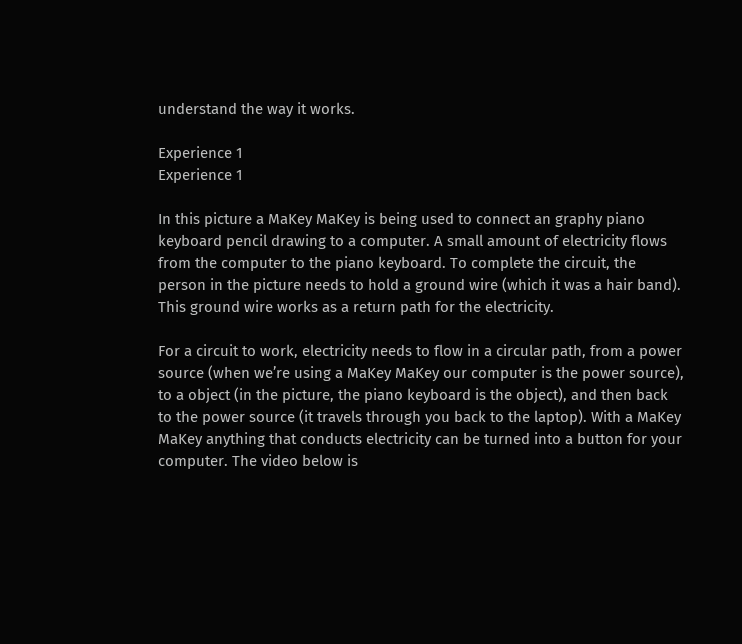understand the way it works.

Experience 1
Experience 1

In this picture a MaKey MaKey is being used to connect an graphy piano keyboard pencil drawing to a computer. A small amount of electricity flows from the computer to the piano keyboard. To complete the circuit, the person in the picture needs to hold a ground wire (which it was a hair band). This ground wire works as a return path for the electricity.

For a circuit to work, electricity needs to flow in a circular path, from a power source (when we’re using a MaKey MaKey our computer is the power source), to a object (in the picture, the piano keyboard is the object), and then back to the power source (it travels through you back to the laptop). With a MaKey MaKey anything that conducts electricity can be turned into a button for your computer. The video below is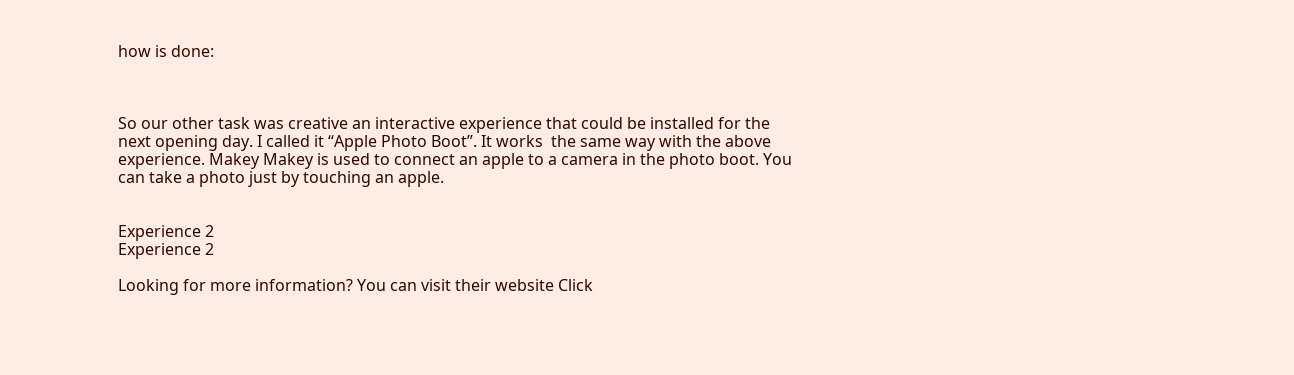how is done:



So our other task was creative an interactive experience that could be installed for the next opening day. I called it “Apple Photo Boot”. It works  the same way with the above experience. Makey Makey is used to connect an apple to a camera in the photo boot. You can take a photo just by touching an apple.


Experience 2
Experience 2

Looking for more information? You can visit their website Click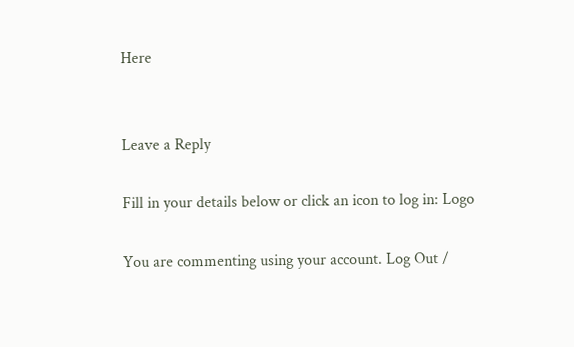Here


Leave a Reply

Fill in your details below or click an icon to log in: Logo

You are commenting using your account. Log Out /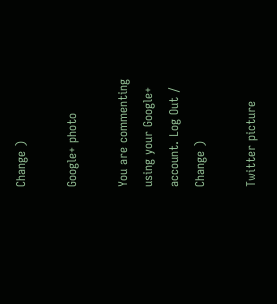Change )

Google+ photo

You are commenting using your Google+ account. Log Out /  Change )

Twitter picture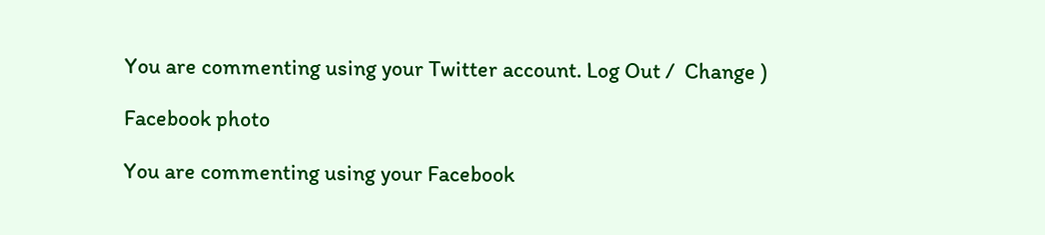You are commenting using your Twitter account. Log Out /  Change )

Facebook photo

You are commenting using your Facebook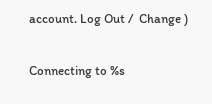account. Log Out /  Change )

Connecting to %s